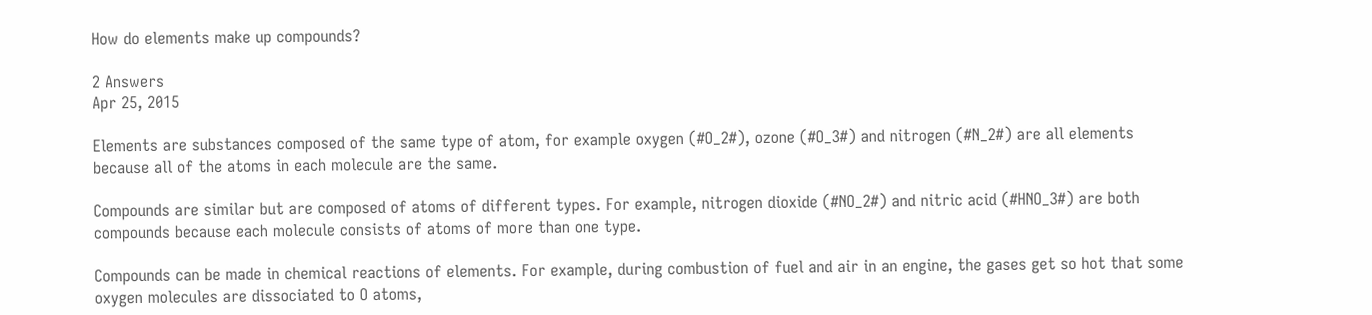How do elements make up compounds?

2 Answers
Apr 25, 2015

Elements are substances composed of the same type of atom, for example oxygen (#O_2#), ozone (#O_3#) and nitrogen (#N_2#) are all elements because all of the atoms in each molecule are the same.

Compounds are similar but are composed of atoms of different types. For example, nitrogen dioxide (#NO_2#) and nitric acid (#HNO_3#) are both compounds because each molecule consists of atoms of more than one type.

Compounds can be made in chemical reactions of elements. For example, during combustion of fuel and air in an engine, the gases get so hot that some oxygen molecules are dissociated to O atoms,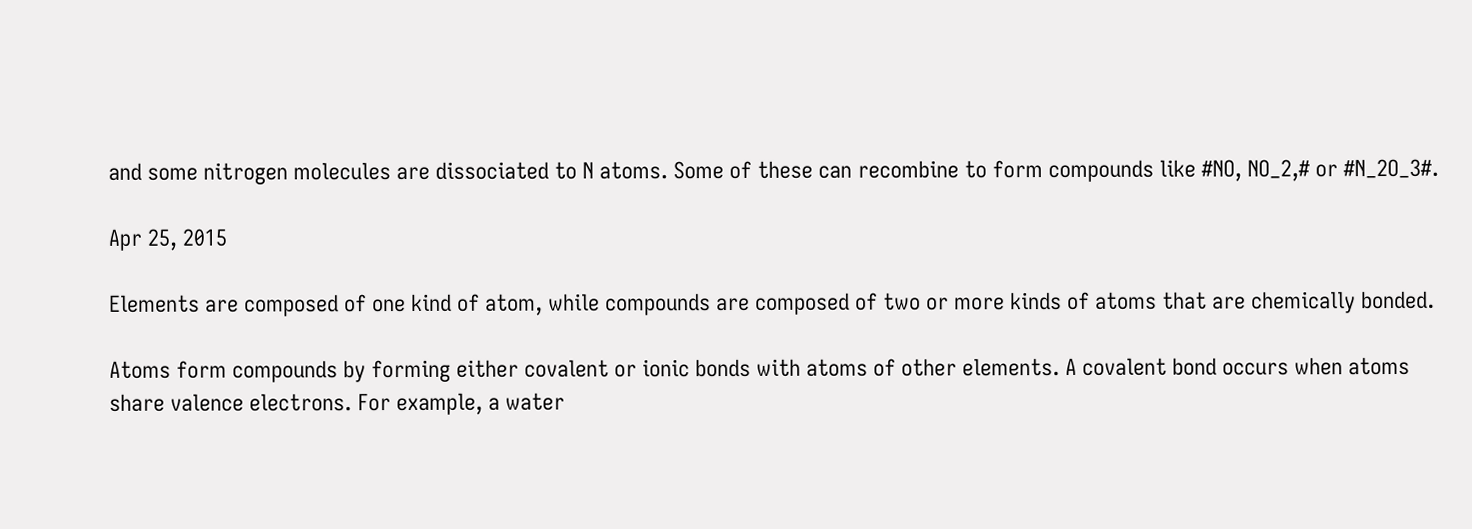and some nitrogen molecules are dissociated to N atoms. Some of these can recombine to form compounds like #NO, NO_2,# or #N_2O_3#.

Apr 25, 2015

Elements are composed of one kind of atom, while compounds are composed of two or more kinds of atoms that are chemically bonded.

Atoms form compounds by forming either covalent or ionic bonds with atoms of other elements. A covalent bond occurs when atoms share valence electrons. For example, a water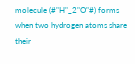molecule (#"H"_2"O"#) forms when two hydrogen atoms share their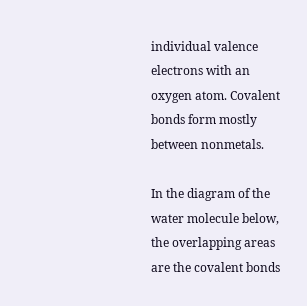individual valence electrons with an oxygen atom. Covalent bonds form mostly between nonmetals.

In the diagram of the water molecule below, the overlapping areas are the covalent bonds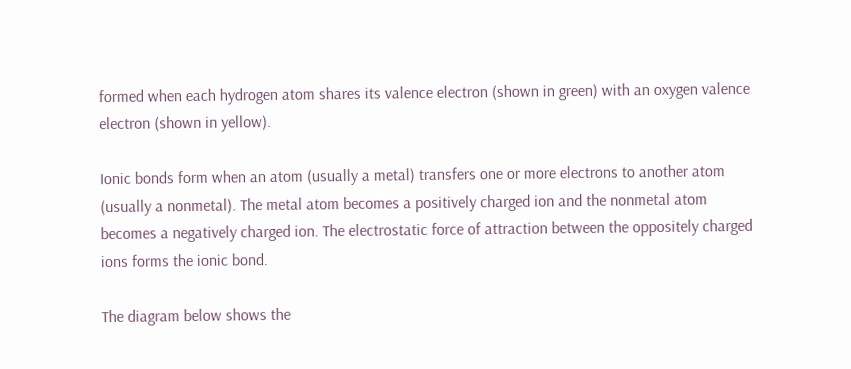formed when each hydrogen atom shares its valence electron (shown in green) with an oxygen valence electron (shown in yellow).

Ionic bonds form when an atom (usually a metal) transfers one or more electrons to another atom (usually a nonmetal). The metal atom becomes a positively charged ion and the nonmetal atom becomes a negatively charged ion. The electrostatic force of attraction between the oppositely charged ions forms the ionic bond.

The diagram below shows the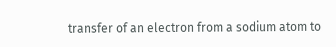transfer of an electron from a sodium atom to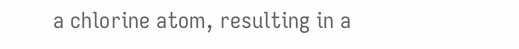a chlorine atom, resulting in a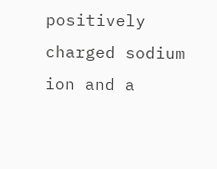positively charged sodium ion and a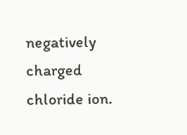negatively charged chloride ion.